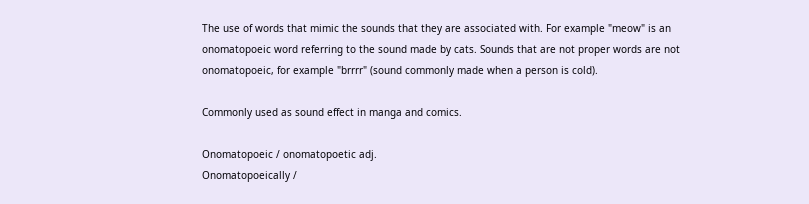The use of words that mimic the sounds that they are associated with. For example "meow" is an onomatopoeic word referring to the sound made by cats. Sounds that are not proper words are not onomatopoeic, for example "brrrr" (sound commonly made when a person is cold).

Commonly used as sound effect in manga and comics.

Onomatopoeic / onomatopoetic adj.
Onomatopoeically /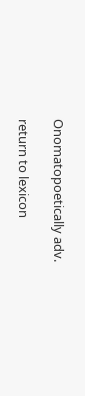Onomatopoetically adv.

return to lexicon